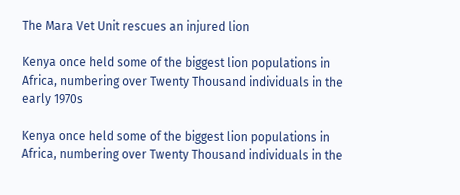The Mara Vet Unit rescues an injured lion

Kenya once held some of the biggest lion populations in Africa, numbering over Twenty Thousand individuals in the early 1970s

Kenya once held some of the biggest lion populations in Africa, numbering over Twenty Thousand individuals in the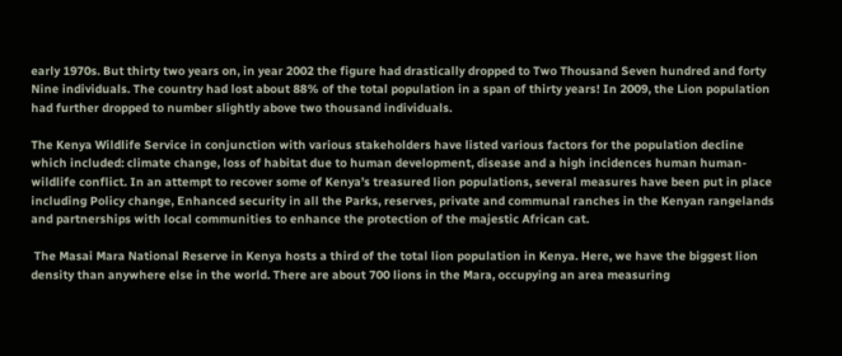early 1970s. But thirty two years on, in year 2002 the figure had drastically dropped to Two Thousand Seven hundred and forty Nine individuals. The country had lost about 88% of the total population in a span of thirty years! In 2009, the Lion population had further dropped to number slightly above two thousand individuals.

The Kenya Wildlife Service in conjunction with various stakeholders have listed various factors for the population decline which included: climate change, loss of habitat due to human development, disease and a high incidences human human-wildlife conflict. In an attempt to recover some of Kenya’s treasured lion populations, several measures have been put in place including Policy change, Enhanced security in all the Parks, reserves, private and communal ranches in the Kenyan rangelands and partnerships with local communities to enhance the protection of the majestic African cat.

 The Masai Mara National Reserve in Kenya hosts a third of the total lion population in Kenya. Here, we have the biggest lion density than anywhere else in the world. There are about 700 lions in the Mara, occupying an area measuring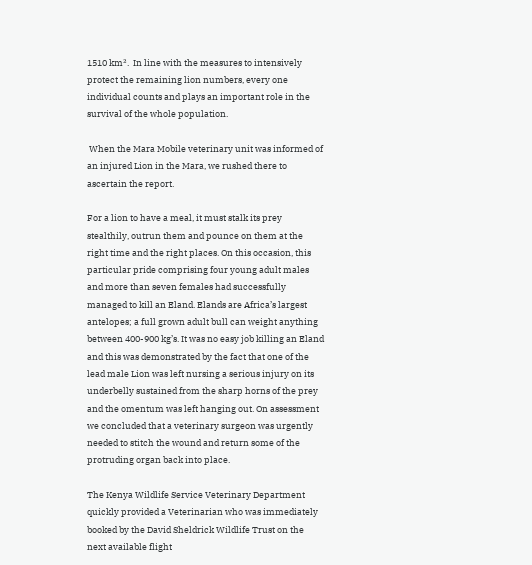1510 km².  In line with the measures to intensively protect the remaining lion numbers, every one individual counts and plays an important role in the survival of the whole population.

 When the Mara Mobile veterinary unit was informed of an injured Lion in the Mara, we rushed there to ascertain the report.

For a lion to have a meal, it must stalk its prey stealthily, outrun them and pounce on them at the right time and the right places. On this occasion, this particular pride comprising four young adult males and more than seven females had successfully managed to kill an Eland. Elands are Africa’s largest antelopes; a full grown adult bull can weight anything between 400-900 kg’s. It was no easy job killing an Eland and this was demonstrated by the fact that one of the lead male Lion was left nursing a serious injury on its underbelly sustained from the sharp horns of the prey and the omentum was left hanging out. On assessment we concluded that a veterinary surgeon was urgently needed to stitch the wound and return some of the protruding organ back into place.

The Kenya Wildlife Service Veterinary Department quickly provided a Veterinarian who was immediately booked by the David Sheldrick Wildlife Trust on the next available flight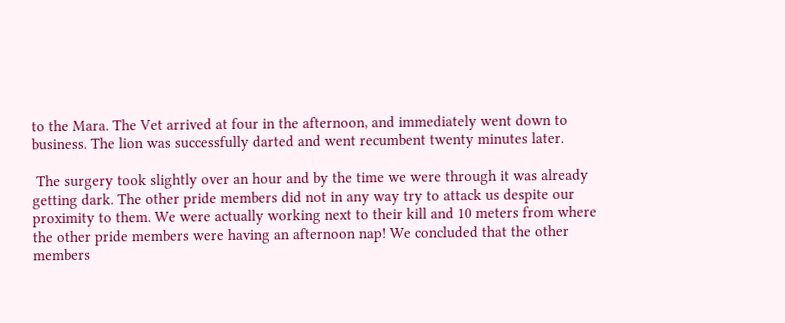to the Mara. The Vet arrived at four in the afternoon, and immediately went down to business. The lion was successfully darted and went recumbent twenty minutes later.

 The surgery took slightly over an hour and by the time we were through it was already getting dark. The other pride members did not in any way try to attack us despite our proximity to them. We were actually working next to their kill and 10 meters from where the other pride members were having an afternoon nap! We concluded that the other members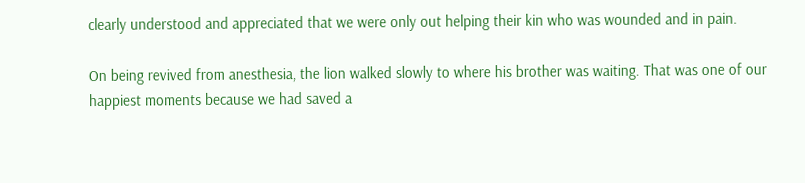clearly understood and appreciated that we were only out helping their kin who was wounded and in pain.

On being revived from anesthesia, the lion walked slowly to where his brother was waiting. That was one of our happiest moments because we had saved a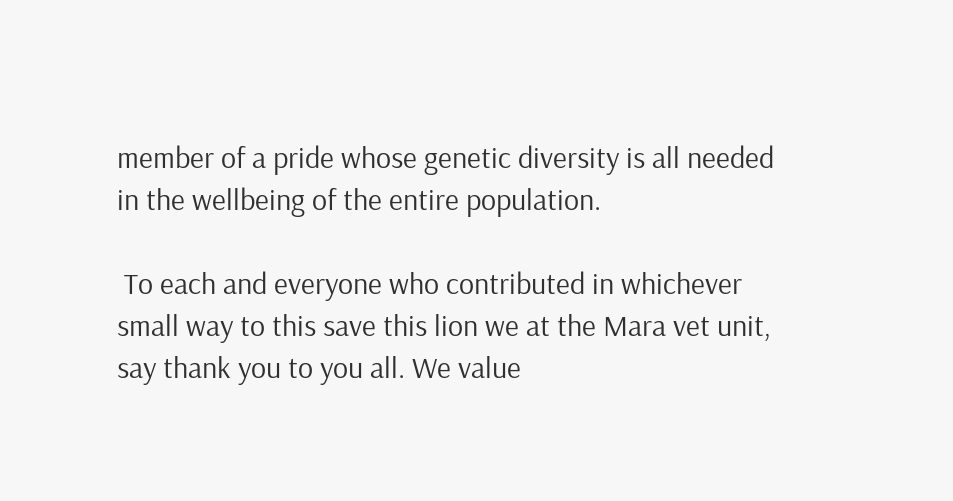member of a pride whose genetic diversity is all needed in the wellbeing of the entire population.

 To each and everyone who contributed in whichever small way to this save this lion we at the Mara vet unit, say thank you to you all. We value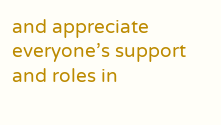and appreciate everyone’s support and roles in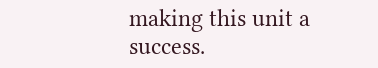making this unit a success.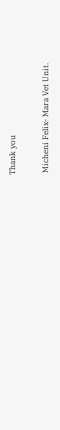Thank you

 Micheni Felix- Mara Vet Unit.